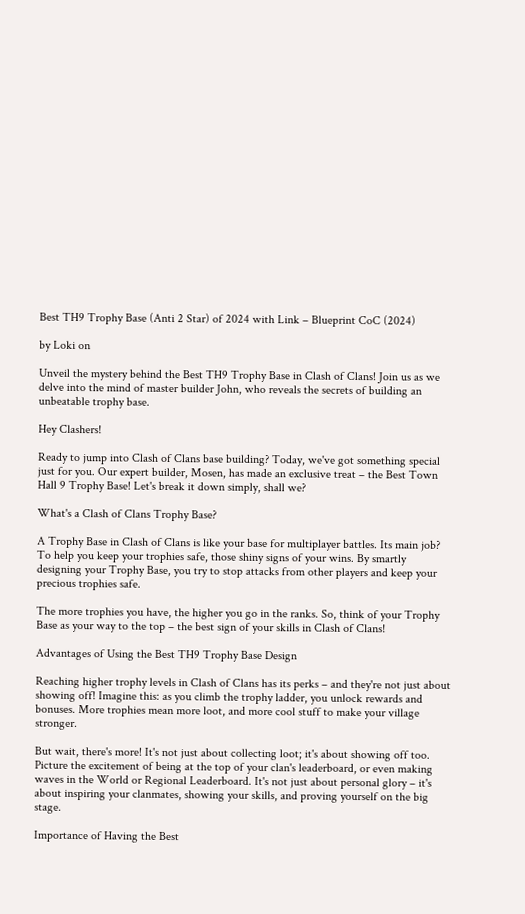Best TH9 Trophy Base (Anti 2 Star) of 2024 with Link – Blueprint CoC (2024)

by Loki on

Unveil the mystery behind the Best TH9 Trophy Base in Clash of Clans! Join us as we delve into the mind of master builder John, who reveals the secrets of building an unbeatable trophy base.

Hey Clashers!

Ready to jump into Clash of Clans base building? Today, we've got something special just for you. Our expert builder, Mosen, has made an exclusive treat – the Best Town Hall 9 Trophy Base! Let's break it down simply, shall we?

What's a Clash of Clans Trophy Base?

A Trophy Base in Clash of Clans is like your base for multiplayer battles. Its main job? To help you keep your trophies safe, those shiny signs of your wins. By smartly designing your Trophy Base, you try to stop attacks from other players and keep your precious trophies safe.

The more trophies you have, the higher you go in the ranks. So, think of your Trophy Base as your way to the top – the best sign of your skills in Clash of Clans!

Advantages of Using the Best TH9 Trophy Base Design

Reaching higher trophy levels in Clash of Clans has its perks – and they're not just about showing off! Imagine this: as you climb the trophy ladder, you unlock rewards and bonuses. More trophies mean more loot, and more cool stuff to make your village stronger.

But wait, there's more! It's not just about collecting loot; it's about showing off too. Picture the excitement of being at the top of your clan's leaderboard, or even making waves in the World or Regional Leaderboard. It's not just about personal glory – it's about inspiring your clanmates, showing your skills, and proving yourself on the big stage.

Importance of Having the Best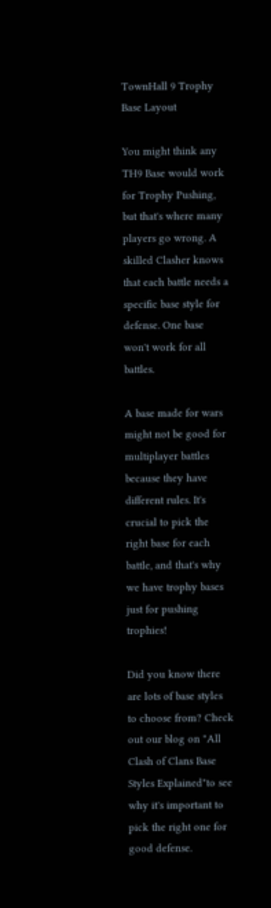TownHall 9 Trophy Base Layout

You might think any TH9 Base would work for Trophy Pushing, but that's where many players go wrong. A skilled Clasher knows that each battle needs a specific base style for defense. One base won't work for all battles.

A base made for wars might not be good for multiplayer battles because they have different rules. It's crucial to pick the right base for each battle, and that's why we have trophy bases just for pushing trophies!

Did you know there are lots of base styles to choose from? Check out our blog on "All Clash of Clans Base Styles Explained"to see why it's important to pick the right one for good defense.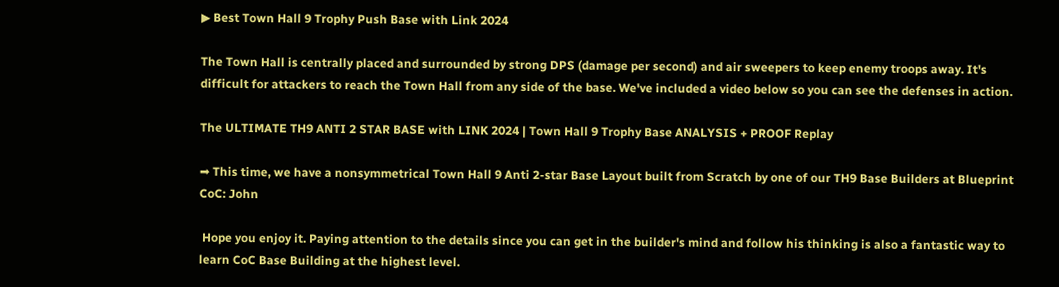▶ Best Town Hall 9 Trophy Push Base with Link 2024

The Town Hall is centrally placed and surrounded by strong DPS (damage per second) and air sweepers to keep enemy troops away. It's difficult for attackers to reach the Town Hall from any side of the base. We've included a video below so you can see the defenses in action.

The ULTIMATE TH9 ANTI 2 STAR BASE with LINK 2024 | Town Hall 9 Trophy Base ANALYSIS + PROOF Replay

➡ This time, we have a nonsymmetrical Town Hall 9 Anti 2-star Base Layout built from Scratch by one of our TH9 Base Builders at Blueprint CoC: John

 Hope you enjoy it. Paying attention to the details since you can get in the builder's mind and follow his thinking is also a fantastic way to learn CoC Base Building at the highest level.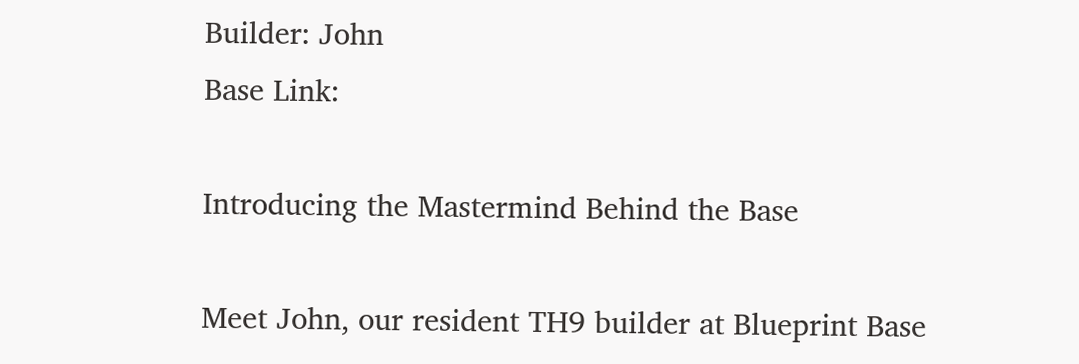Builder: John
Base Link:

Introducing the Mastermind Behind the Base

Meet John, our resident TH9 builder at Blueprint Base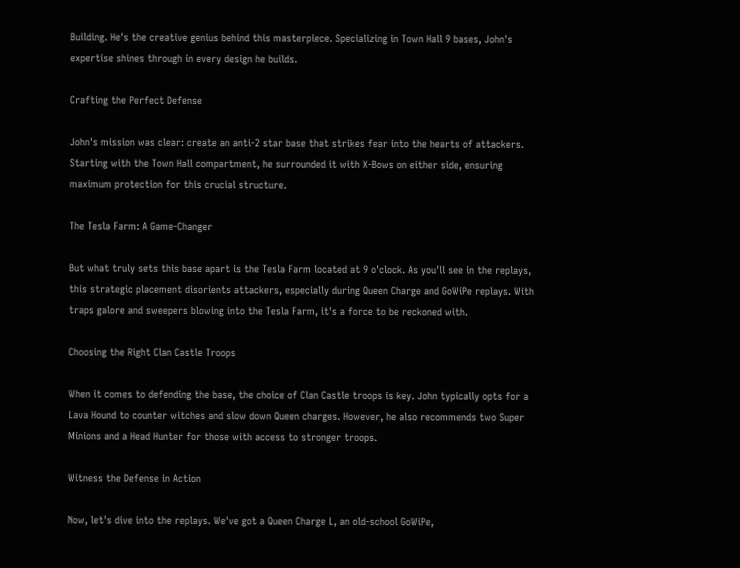Building. He's the creative genius behind this masterpiece. Specializing in Town Hall 9 bases, John's expertise shines through in every design he builds.

Crafting the Perfect Defense

John's mission was clear: create an anti-2 star base that strikes fear into the hearts of attackers. Starting with the Town Hall compartment, he surrounded it with X-Bows on either side, ensuring maximum protection for this crucial structure.

The Tesla Farm: A Game-Changer

But what truly sets this base apart is the Tesla Farm located at 9 o'clock. As you'll see in the replays, this strategic placement disorients attackers, especially during Queen Charge and GoWiPe replays. With traps galore and sweepers blowing into the Tesla Farm, it's a force to be reckoned with.

Choosing the Right Clan Castle Troops

When it comes to defending the base, the choice of Clan Castle troops is key. John typically opts for a Lava Hound to counter witches and slow down Queen charges. However, he also recommends two Super Minions and a Head Hunter for those with access to stronger troops.

Witness the Defense in Action

Now, let's dive into the replays. We've got a Queen Charge L, an old-school GoWiPe,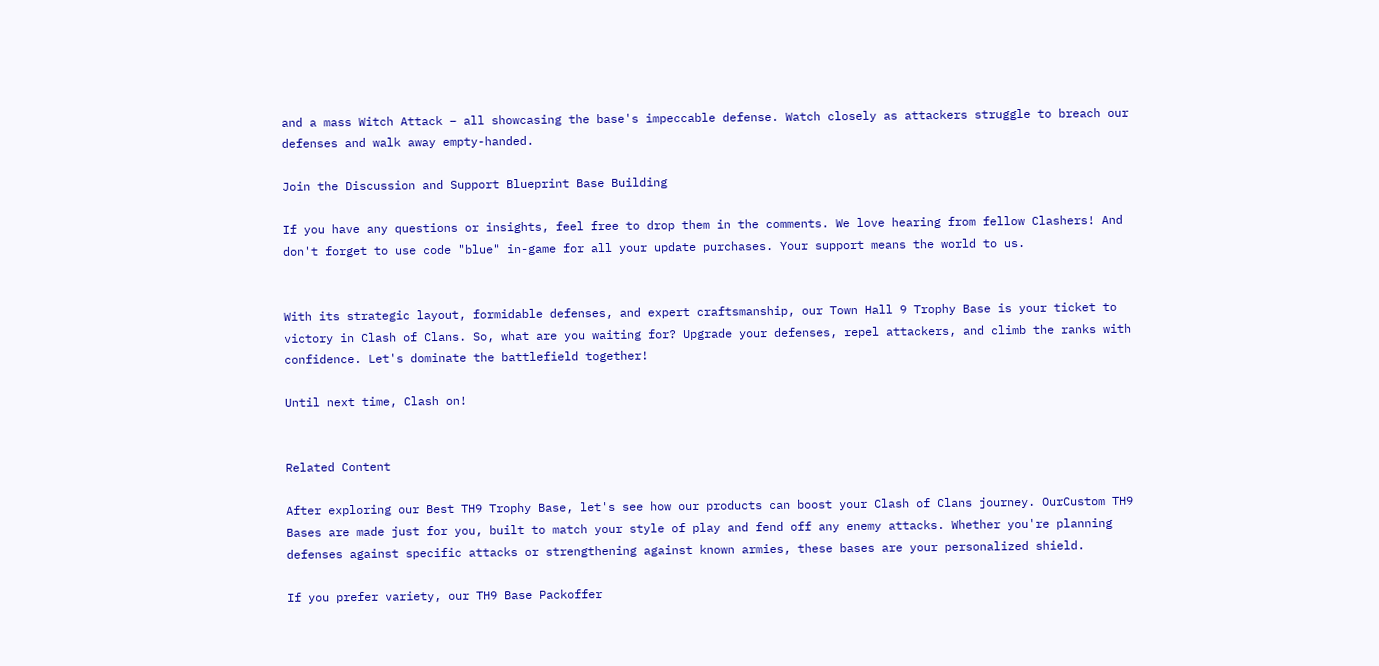and a mass Witch Attack – all showcasing the base's impeccable defense. Watch closely as attackers struggle to breach our defenses and walk away empty-handed.

Join the Discussion and Support Blueprint Base Building

If you have any questions or insights, feel free to drop them in the comments. We love hearing from fellow Clashers! And don't forget to use code "blue" in-game for all your update purchases. Your support means the world to us.


With its strategic layout, formidable defenses, and expert craftsmanship, our Town Hall 9 Trophy Base is your ticket to victory in Clash of Clans. So, what are you waiting for? Upgrade your defenses, repel attackers, and climb the ranks with confidence. Let's dominate the battlefield together!

Until next time, Clash on!


Related Content

After exploring our Best TH9 Trophy Base, let's see how our products can boost your Clash of Clans journey. OurCustom TH9 Bases are made just for you, built to match your style of play and fend off any enemy attacks. Whether you're planning defenses against specific attacks or strengthening against known armies, these bases are your personalized shield.

If you prefer variety, our TH9 Base Packoffer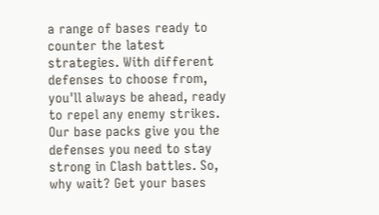a range of bases ready to counter the latest strategies. With different defenses to choose from, you'll always be ahead, ready to repel any enemy strikes. Our base packs give you the defenses you need to stay strong in Clash battles. So, why wait? Get your bases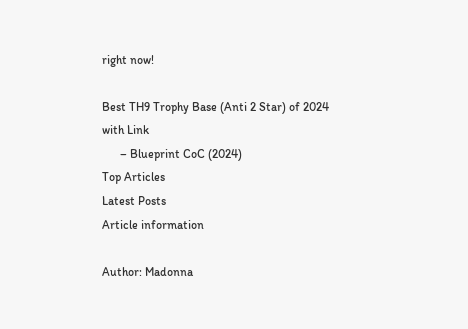right now!

Best TH9 Trophy Base (Anti 2 Star) of 2024 with Link
      – Blueprint CoC (2024)
Top Articles
Latest Posts
Article information

Author: Madonna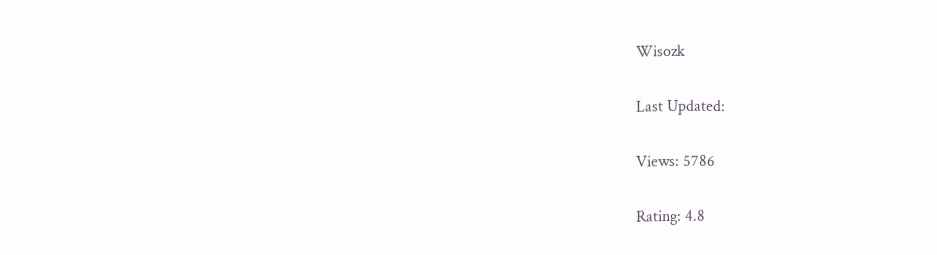Wisozk

Last Updated:

Views: 5786

Rating: 4.8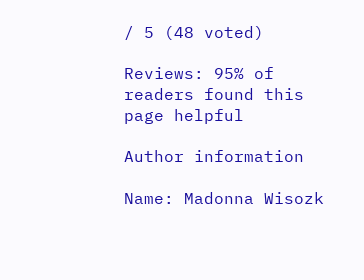/ 5 (48 voted)

Reviews: 95% of readers found this page helpful

Author information

Name: Madonna Wisozk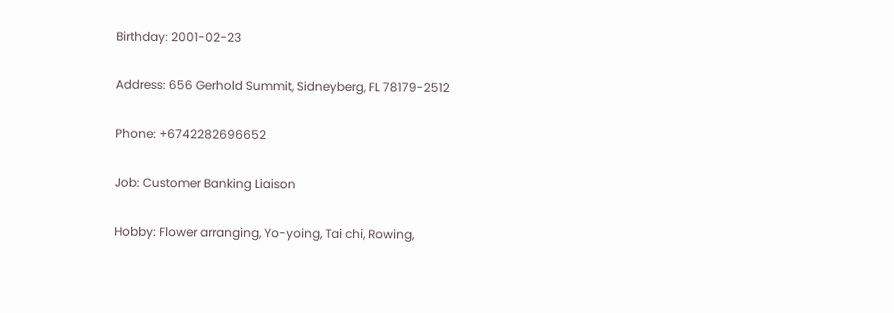Birthday: 2001-02-23

Address: 656 Gerhold Summit, Sidneyberg, FL 78179-2512

Phone: +6742282696652

Job: Customer Banking Liaison

Hobby: Flower arranging, Yo-yoing, Tai chi, Rowing,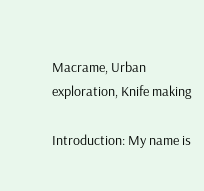Macrame, Urban exploration, Knife making

Introduction: My name is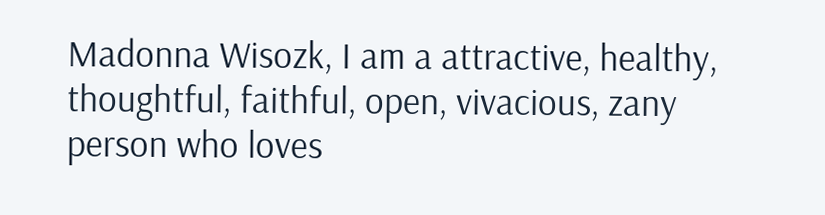Madonna Wisozk, I am a attractive, healthy, thoughtful, faithful, open, vivacious, zany person who loves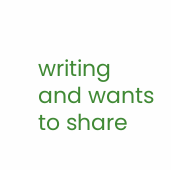writing and wants to share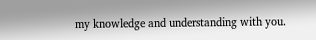my knowledge and understanding with you.